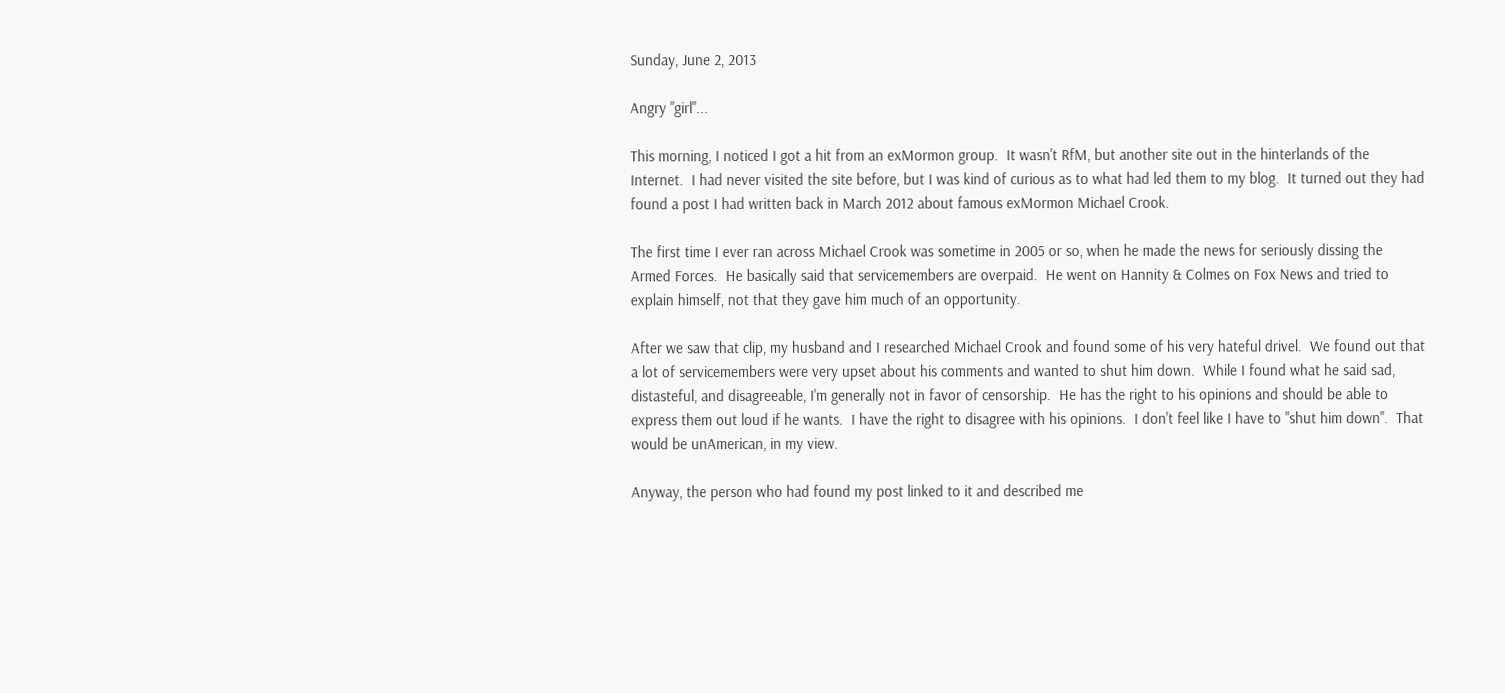Sunday, June 2, 2013

Angry "girl"...

This morning, I noticed I got a hit from an exMormon group.  It wasn't RfM, but another site out in the hinterlands of the Internet.  I had never visited the site before, but I was kind of curious as to what had led them to my blog.  It turned out they had found a post I had written back in March 2012 about famous exMormon Michael Crook.

The first time I ever ran across Michael Crook was sometime in 2005 or so, when he made the news for seriously dissing the Armed Forces.  He basically said that servicemembers are overpaid.  He went on Hannity & Colmes on Fox News and tried to explain himself, not that they gave him much of an opportunity.

After we saw that clip, my husband and I researched Michael Crook and found some of his very hateful drivel.  We found out that a lot of servicemembers were very upset about his comments and wanted to shut him down.  While I found what he said sad, distasteful, and disagreeable, I'm generally not in favor of censorship.  He has the right to his opinions and should be able to express them out loud if he wants.  I have the right to disagree with his opinions.  I don't feel like I have to "shut him down".  That would be unAmerican, in my view.

Anyway, the person who had found my post linked to it and described me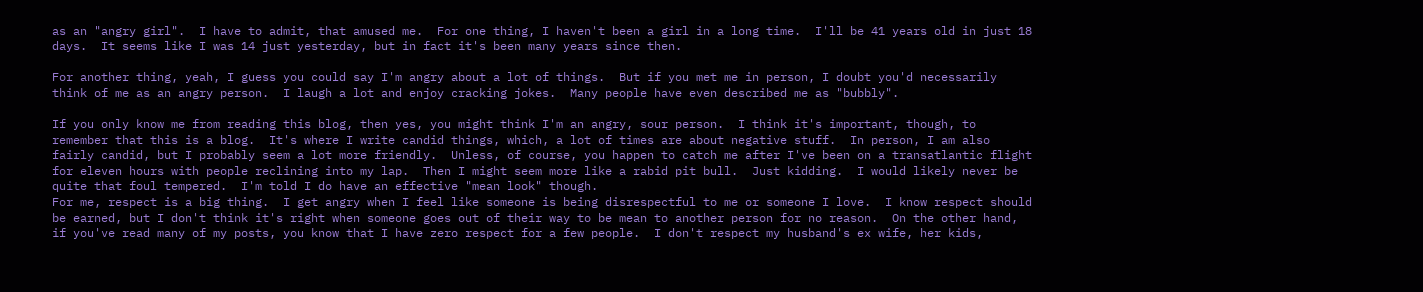as an "angry girl".  I have to admit, that amused me.  For one thing, I haven't been a girl in a long time.  I'll be 41 years old in just 18 days.  It seems like I was 14 just yesterday, but in fact it's been many years since then.

For another thing, yeah, I guess you could say I'm angry about a lot of things.  But if you met me in person, I doubt you'd necessarily think of me as an angry person.  I laugh a lot and enjoy cracking jokes.  Many people have even described me as "bubbly".

If you only know me from reading this blog, then yes, you might think I'm an angry, sour person.  I think it's important, though, to remember that this is a blog.  It's where I write candid things, which, a lot of times are about negative stuff.  In person, I am also fairly candid, but I probably seem a lot more friendly.  Unless, of course, you happen to catch me after I've been on a transatlantic flight for eleven hours with people reclining into my lap.  Then I might seem more like a rabid pit bull.  Just kidding.  I would likely never be quite that foul tempered.  I'm told I do have an effective "mean look" though.
For me, respect is a big thing.  I get angry when I feel like someone is being disrespectful to me or someone I love.  I know respect should be earned, but I don't think it's right when someone goes out of their way to be mean to another person for no reason.  On the other hand, if you've read many of my posts, you know that I have zero respect for a few people.  I don't respect my husband's ex wife, her kids,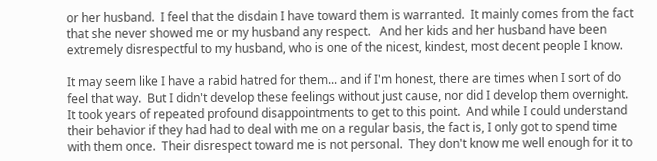or her husband.  I feel that the disdain I have toward them is warranted.  It mainly comes from the fact that she never showed me or my husband any respect.   And her kids and her husband have been extremely disrespectful to my husband, who is one of the nicest, kindest, most decent people I know.

It may seem like I have a rabid hatred for them... and if I'm honest, there are times when I sort of do feel that way.  But I didn't develop these feelings without just cause, nor did I develop them overnight.  It took years of repeated profound disappointments to get to this point.  And while I could understand their behavior if they had had to deal with me on a regular basis, the fact is, I only got to spend time with them once.  Their disrespect toward me is not personal.  They don't know me well enough for it to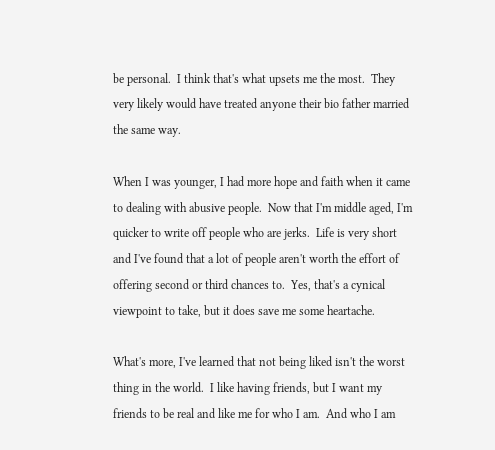be personal.  I think that's what upsets me the most.  They very likely would have treated anyone their bio father married the same way.

When I was younger, I had more hope and faith when it came to dealing with abusive people.  Now that I'm middle aged, I'm quicker to write off people who are jerks.  Life is very short and I've found that a lot of people aren't worth the effort of offering second or third chances to.  Yes, that's a cynical viewpoint to take, but it does save me some heartache.

What's more, I've learned that not being liked isn't the worst thing in the world.  I like having friends, but I want my friends to be real and like me for who I am.  And who I am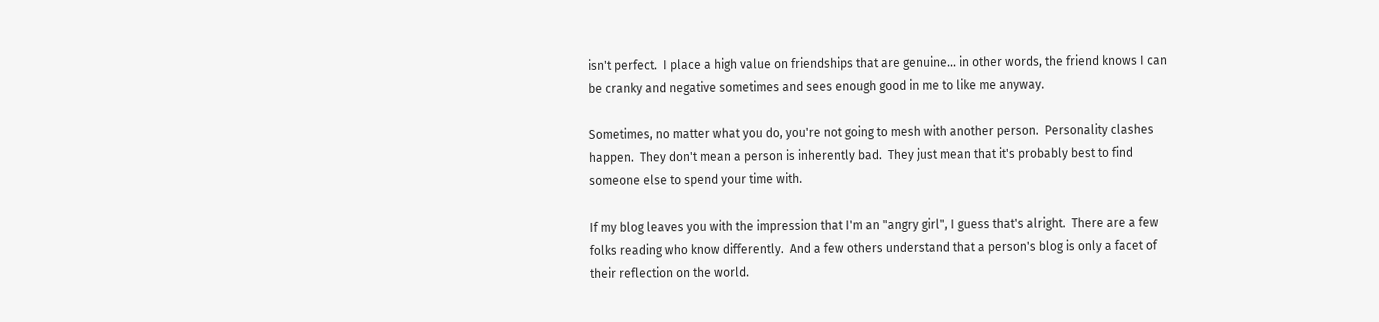isn't perfect.  I place a high value on friendships that are genuine... in other words, the friend knows I can be cranky and negative sometimes and sees enough good in me to like me anyway.

Sometimes, no matter what you do, you're not going to mesh with another person.  Personality clashes happen.  They don't mean a person is inherently bad.  They just mean that it's probably best to find someone else to spend your time with.

If my blog leaves you with the impression that I'm an "angry girl", I guess that's alright.  There are a few folks reading who know differently.  And a few others understand that a person's blog is only a facet of their reflection on the world.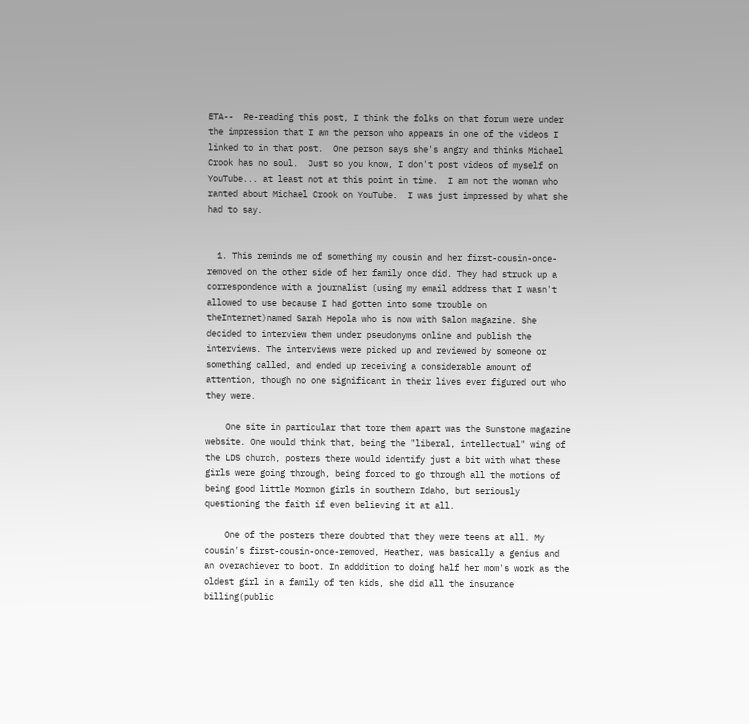ETA--  Re-reading this post, I think the folks on that forum were under the impression that I am the person who appears in one of the videos I linked to in that post.  One person says she's angry and thinks Michael Crook has no soul.  Just so you know, I don't post videos of myself on YouTube... at least not at this point in time.  I am not the woman who ranted about Michael Crook on YouTube.  I was just impressed by what she had to say.


  1. This reminds me of something my cousin and her first-cousin-once-removed on the other side of her family once did. They had struck up a correspondence with a journalist (using my email address that I wasn't allowed to use because I had gotten into some trouble on theInternet)named Sarah Hepola who is now with Salon magazine. She decided to interview them under pseudonyms online and publish the interviews. The interviews were picked up and reviewed by someone or something called, and ended up receiving a considerable amount of attention, though no one significant in their lives ever figured out who they were.

    One site in particular that tore them apart was the Sunstone magazine website. One would think that, being the "liberal, intellectual" wing of the LDS church, posters there would identify just a bit with what these girls were going through, being forced to go through all the motions of being good little Mormon girls in southern Idaho, but seriously questioning the faith if even believing it at all.

    One of the posters there doubted that they were teens at all. My cousin's first-cousin-once-removed, Heather, was basically a genius and an overachiever to boot. In adddition to doing half her mom's work as the oldest girl in a family of ten kids, she did all the insurance billing(public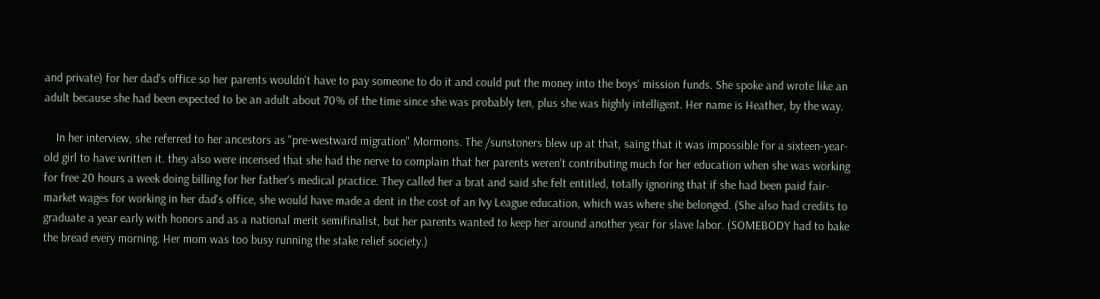and private) for her dad's office so her parents wouldn't have to pay someone to do it and could put the money into the boys' mission funds. She spoke and wrote like an adult because she had been expected to be an adult about 70% of the time since she was probably ten, plus she was highly intelligent. Her name is Heather, by the way.

    In her interview, she referred to her ancestors as "pre-westward migration" Mormons. The /sunstoners blew up at that, saing that it was impossible for a sixteen-year-old girl to have written it. they also were incensed that she had the nerve to complain that her parents weren't contributing much for her education when she was working for free 20 hours a week doing billing for her father's medical practice. They called her a brat and said she felt entitled, totally ignoring that if she had been paid fair-market wages for working in her dad's office, she would have made a dent in the cost of an Ivy League education, which was where she belonged. (She also had credits to graduate a year early with honors and as a national merit semifinalist, but her parents wanted to keep her around another year for slave labor. (SOMEBODY had to bake the bread every morning. Her mom was too busy running the stake relief society.)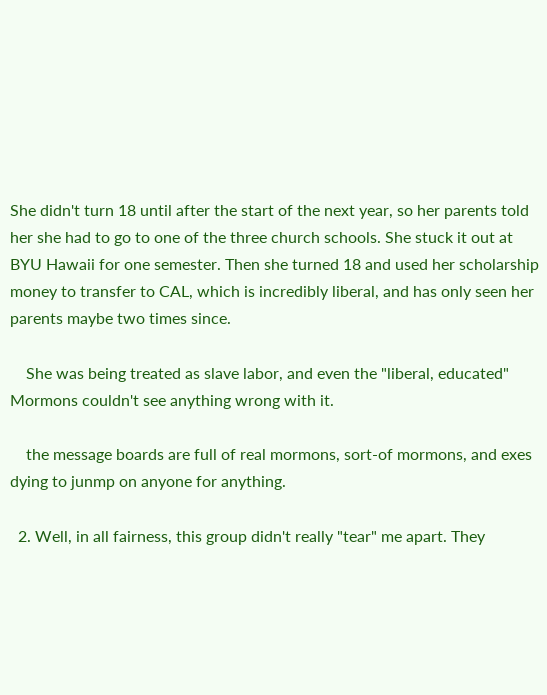She didn't turn 18 until after the start of the next year, so her parents told her she had to go to one of the three church schools. She stuck it out at BYU Hawaii for one semester. Then she turned 18 and used her scholarship money to transfer to CAL, which is incredibly liberal, and has only seen her parents maybe two times since.

    She was being treated as slave labor, and even the "liberal, educated" Mormons couldn't see anything wrong with it.

    the message boards are full of real mormons, sort-of mormons, and exes dying to junmp on anyone for anything.

  2. Well, in all fairness, this group didn't really "tear" me apart. They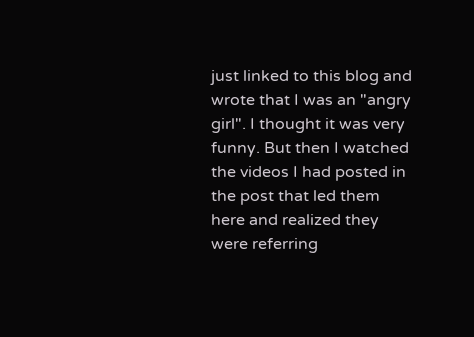just linked to this blog and wrote that I was an "angry girl". I thought it was very funny. But then I watched the videos I had posted in the post that led them here and realized they were referring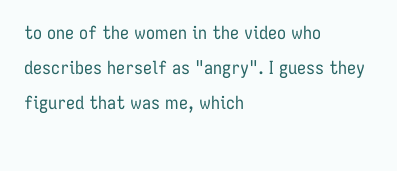to one of the women in the video who describes herself as "angry". I guess they figured that was me, which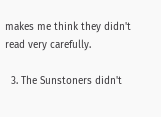makes me think they didn't read very carefully.

  3. The Sunstoners didn't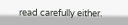read carefully either.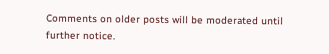Comments on older posts will be moderated until further notice.